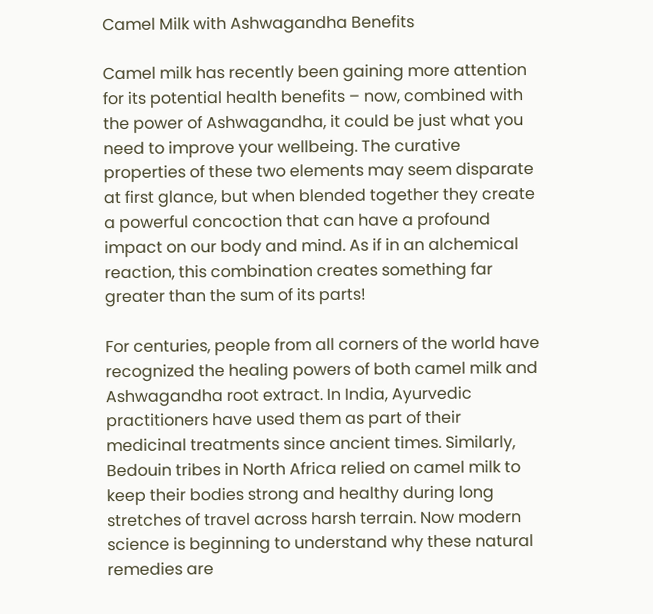Camel Milk with Ashwagandha Benefits

Camel milk has recently been gaining more attention for its potential health benefits – now, combined with the power of Ashwagandha, it could be just what you need to improve your wellbeing. The curative properties of these two elements may seem disparate at first glance, but when blended together they create a powerful concoction that can have a profound impact on our body and mind. As if in an alchemical reaction, this combination creates something far greater than the sum of its parts!

For centuries, people from all corners of the world have recognized the healing powers of both camel milk and Ashwagandha root extract. In India, Ayurvedic practitioners have used them as part of their medicinal treatments since ancient times. Similarly, Bedouin tribes in North Africa relied on camel milk to keep their bodies strong and healthy during long stretches of travel across harsh terrain. Now modern science is beginning to understand why these natural remedies are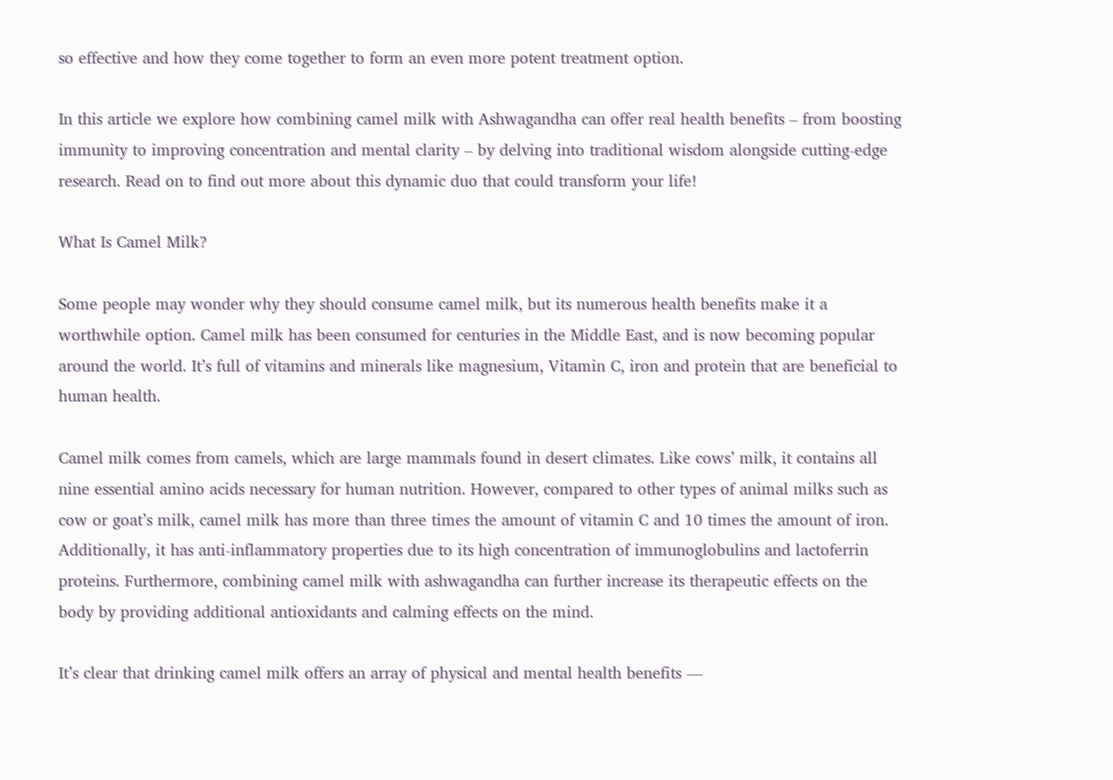so effective and how they come together to form an even more potent treatment option.

In this article we explore how combining camel milk with Ashwagandha can offer real health benefits – from boosting immunity to improving concentration and mental clarity – by delving into traditional wisdom alongside cutting-edge research. Read on to find out more about this dynamic duo that could transform your life!

What Is Camel Milk?

Some people may wonder why they should consume camel milk, but its numerous health benefits make it a worthwhile option. Camel milk has been consumed for centuries in the Middle East, and is now becoming popular around the world. It’s full of vitamins and minerals like magnesium, Vitamin C, iron and protein that are beneficial to human health.

Camel milk comes from camels, which are large mammals found in desert climates. Like cows’ milk, it contains all nine essential amino acids necessary for human nutrition. However, compared to other types of animal milks such as cow or goat’s milk, camel milk has more than three times the amount of vitamin C and 10 times the amount of iron. Additionally, it has anti-inflammatory properties due to its high concentration of immunoglobulins and lactoferrin proteins. Furthermore, combining camel milk with ashwagandha can further increase its therapeutic effects on the body by providing additional antioxidants and calming effects on the mind.

It’s clear that drinking camel milk offers an array of physical and mental health benefits —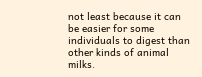not least because it can be easier for some individuals to digest than other kinds of animal milks.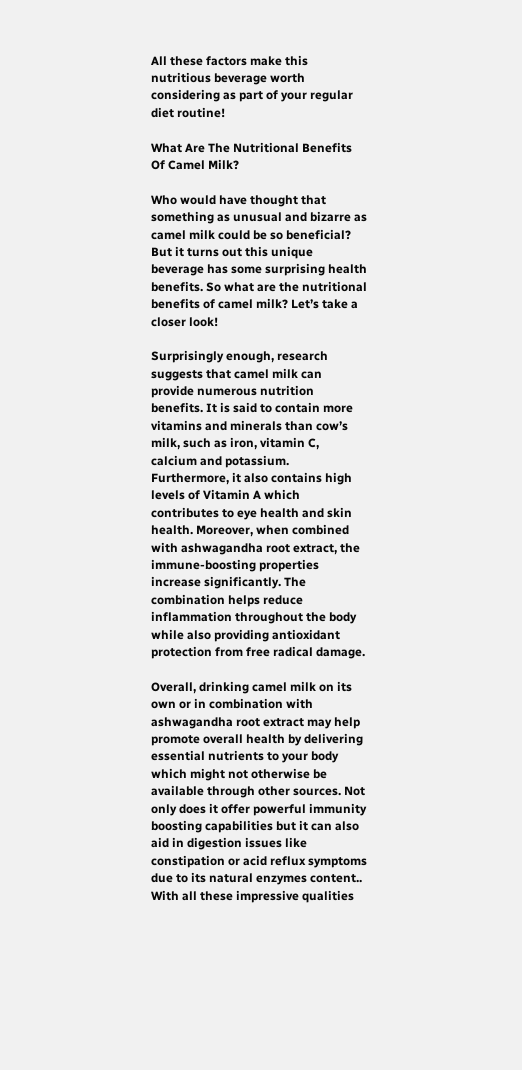All these factors make this nutritious beverage worth considering as part of your regular diet routine!

What Are The Nutritional Benefits Of Camel Milk?

Who would have thought that something as unusual and bizarre as camel milk could be so beneficial? But it turns out this unique beverage has some surprising health benefits. So what are the nutritional benefits of camel milk? Let’s take a closer look!

Surprisingly enough, research suggests that camel milk can provide numerous nutrition benefits. It is said to contain more vitamins and minerals than cow’s milk, such as iron, vitamin C, calcium and potassium. Furthermore, it also contains high levels of Vitamin A which contributes to eye health and skin health. Moreover, when combined with ashwagandha root extract, the immune-boosting properties increase significantly. The combination helps reduce inflammation throughout the body while also providing antioxidant protection from free radical damage.

Overall, drinking camel milk on its own or in combination with ashwagandha root extract may help promote overall health by delivering essential nutrients to your body which might not otherwise be available through other sources. Not only does it offer powerful immunity boosting capabilities but it can also aid in digestion issues like constipation or acid reflux symptoms due to its natural enzymes content.. With all these impressive qualities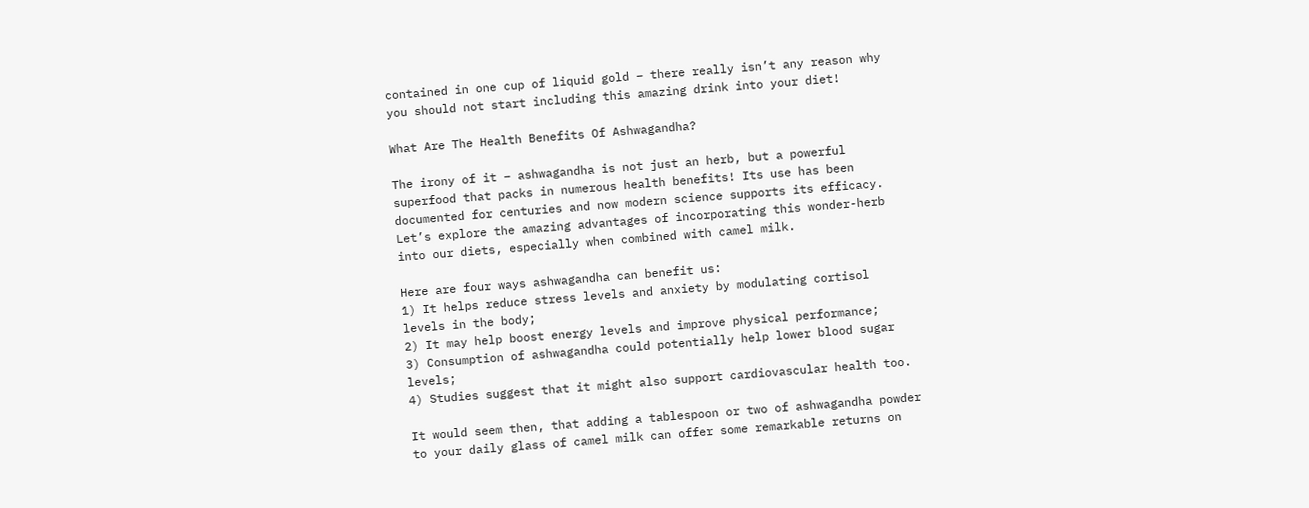contained in one cup of liquid gold – there really isn’t any reason why you should not start including this amazing drink into your diet!

What Are The Health Benefits Of Ashwagandha?

The irony of it – ashwagandha is not just an herb, but a powerful superfood that packs in numerous health benefits! Its use has been documented for centuries and now modern science supports its efficacy. Let’s explore the amazing advantages of incorporating this wonder-herb into our diets, especially when combined with camel milk.

Here are four ways ashwagandha can benefit us:
1) It helps reduce stress levels and anxiety by modulating cortisol levels in the body;
2) It may help boost energy levels and improve physical performance;
3) Consumption of ashwagandha could potentially help lower blood sugar levels;
4) Studies suggest that it might also support cardiovascular health too.

It would seem then, that adding a tablespoon or two of ashwagandha powder to your daily glass of camel milk can offer some remarkable returns on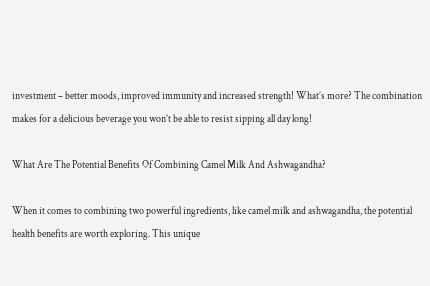investment – better moods, improved immunity and increased strength! What’s more? The combination makes for a delicious beverage you won’t be able to resist sipping all day long!

What Are The Potential Benefits Of Combining Camel Milk And Ashwagandha?

When it comes to combining two powerful ingredients, like camel milk and ashwagandha, the potential health benefits are worth exploring. This unique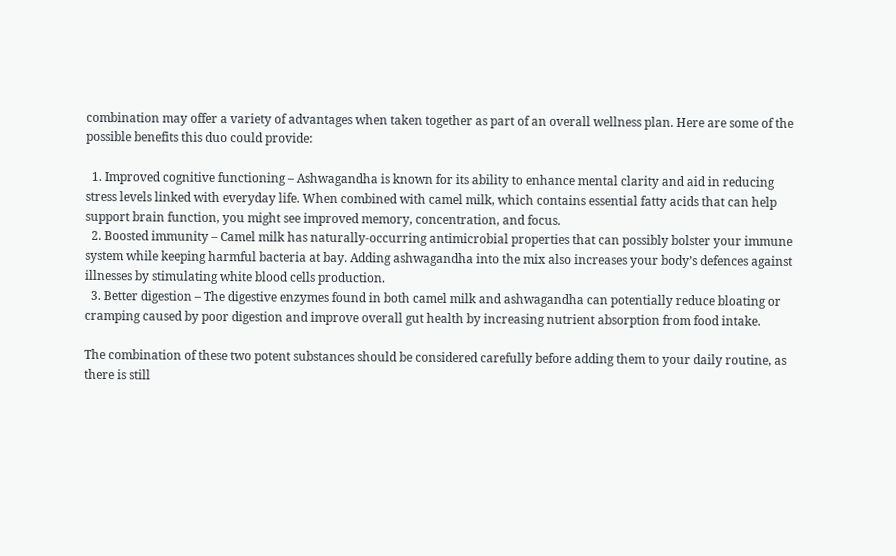combination may offer a variety of advantages when taken together as part of an overall wellness plan. Here are some of the possible benefits this duo could provide:

  1. Improved cognitive functioning – Ashwagandha is known for its ability to enhance mental clarity and aid in reducing stress levels linked with everyday life. When combined with camel milk, which contains essential fatty acids that can help support brain function, you might see improved memory, concentration, and focus.
  2. Boosted immunity – Camel milk has naturally-occurring antimicrobial properties that can possibly bolster your immune system while keeping harmful bacteria at bay. Adding ashwagandha into the mix also increases your body’s defences against illnesses by stimulating white blood cells production.
  3. Better digestion – The digestive enzymes found in both camel milk and ashwagandha can potentially reduce bloating or cramping caused by poor digestion and improve overall gut health by increasing nutrient absorption from food intake.

The combination of these two potent substances should be considered carefully before adding them to your daily routine, as there is still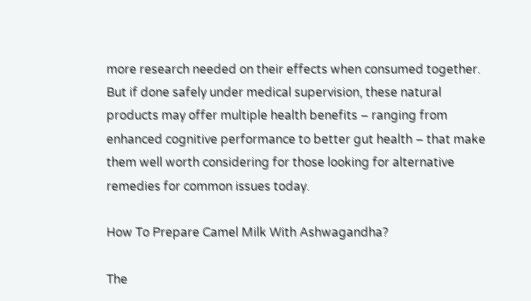more research needed on their effects when consumed together. But if done safely under medical supervision, these natural products may offer multiple health benefits – ranging from enhanced cognitive performance to better gut health – that make them well worth considering for those looking for alternative remedies for common issues today.

How To Prepare Camel Milk With Ashwagandha?

The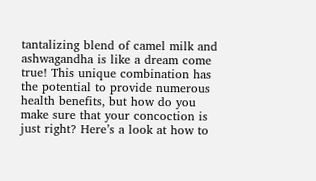tantalizing blend of camel milk and ashwagandha is like a dream come true! This unique combination has the potential to provide numerous health benefits, but how do you make sure that your concoction is just right? Here’s a look at how to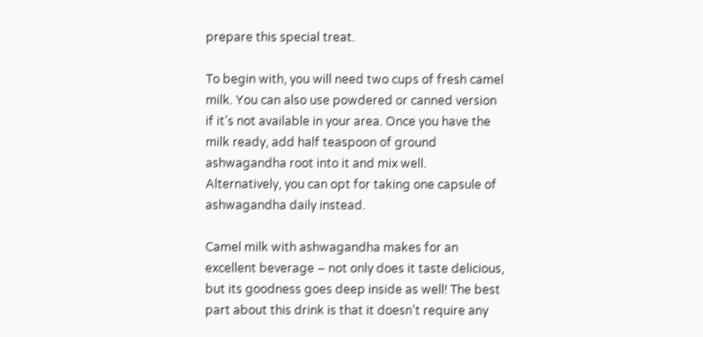prepare this special treat.

To begin with, you will need two cups of fresh camel milk. You can also use powdered or canned version if it’s not available in your area. Once you have the milk ready, add half teaspoon of ground ashwagandha root into it and mix well. Alternatively, you can opt for taking one capsule of ashwagandha daily instead.

Camel milk with ashwagandha makes for an excellent beverage – not only does it taste delicious, but its goodness goes deep inside as well! The best part about this drink is that it doesn’t require any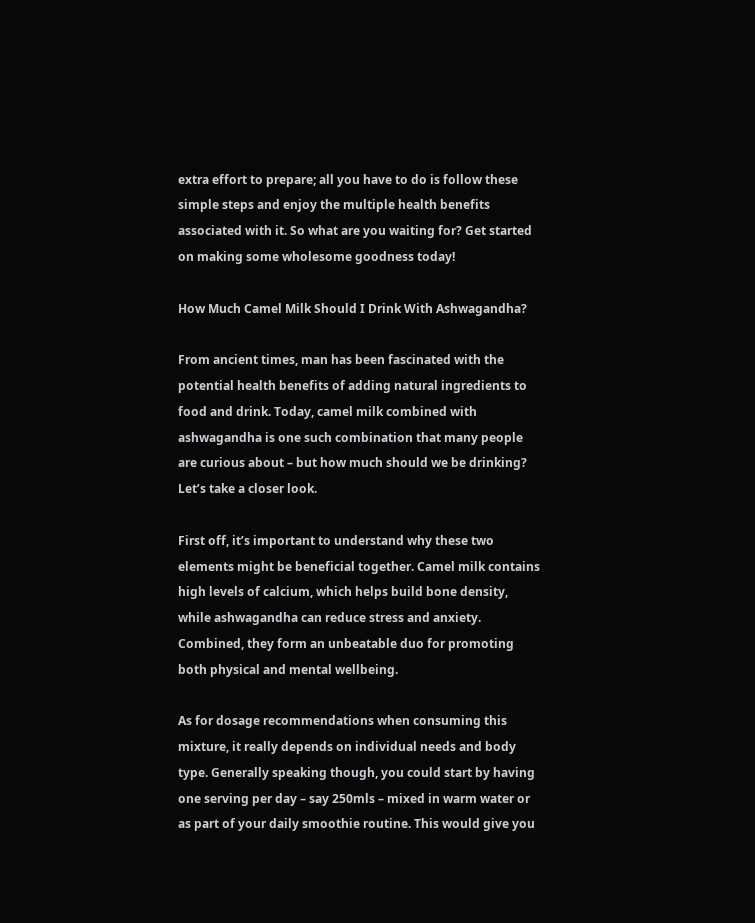extra effort to prepare; all you have to do is follow these simple steps and enjoy the multiple health benefits associated with it. So what are you waiting for? Get started on making some wholesome goodness today!

How Much Camel Milk Should I Drink With Ashwagandha?

From ancient times, man has been fascinated with the potential health benefits of adding natural ingredients to food and drink. Today, camel milk combined with ashwagandha is one such combination that many people are curious about – but how much should we be drinking? Let’s take a closer look.

First off, it’s important to understand why these two elements might be beneficial together. Camel milk contains high levels of calcium, which helps build bone density, while ashwagandha can reduce stress and anxiety. Combined, they form an unbeatable duo for promoting both physical and mental wellbeing.

As for dosage recommendations when consuming this mixture, it really depends on individual needs and body type. Generally speaking though, you could start by having one serving per day – say 250mls – mixed in warm water or as part of your daily smoothie routine. This would give you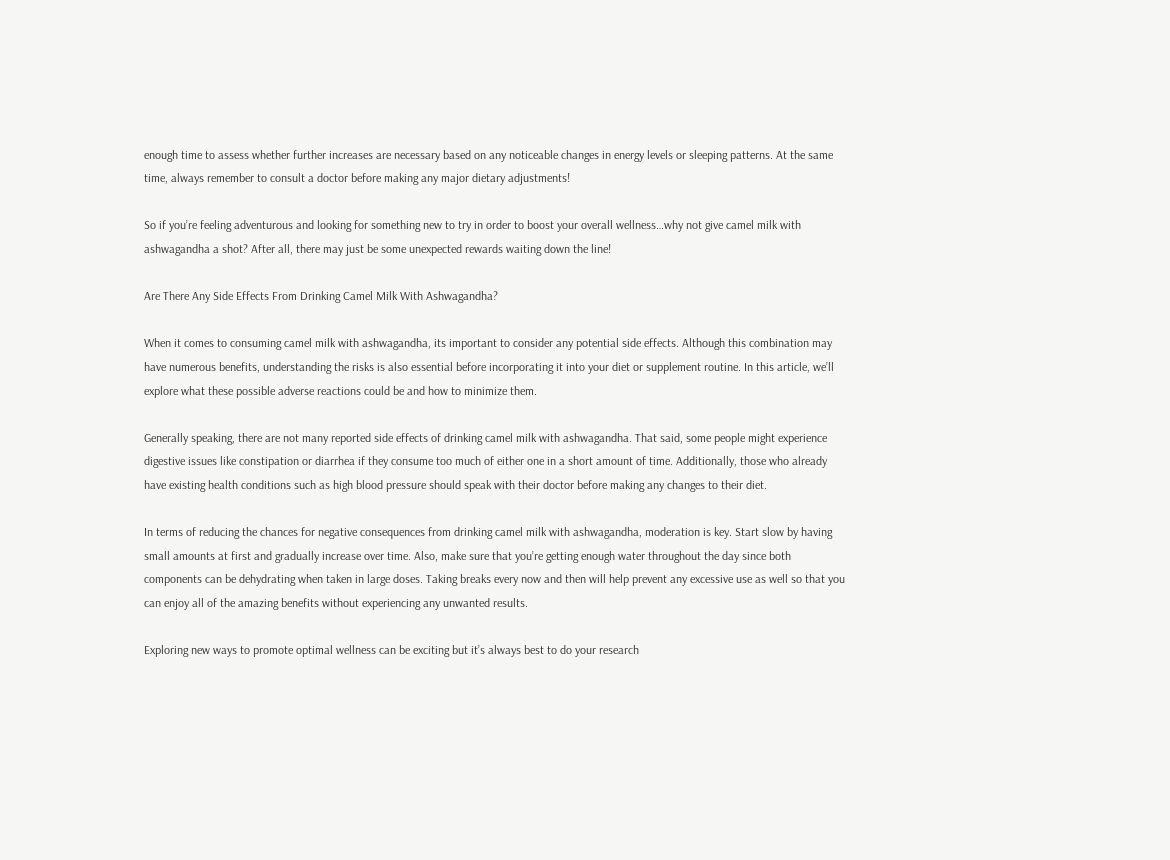enough time to assess whether further increases are necessary based on any noticeable changes in energy levels or sleeping patterns. At the same time, always remember to consult a doctor before making any major dietary adjustments!

So if you’re feeling adventurous and looking for something new to try in order to boost your overall wellness…why not give camel milk with ashwagandha a shot? After all, there may just be some unexpected rewards waiting down the line!

Are There Any Side Effects From Drinking Camel Milk With Ashwagandha?

When it comes to consuming camel milk with ashwagandha, its important to consider any potential side effects. Although this combination may have numerous benefits, understanding the risks is also essential before incorporating it into your diet or supplement routine. In this article, we’ll explore what these possible adverse reactions could be and how to minimize them.

Generally speaking, there are not many reported side effects of drinking camel milk with ashwagandha. That said, some people might experience digestive issues like constipation or diarrhea if they consume too much of either one in a short amount of time. Additionally, those who already have existing health conditions such as high blood pressure should speak with their doctor before making any changes to their diet.

In terms of reducing the chances for negative consequences from drinking camel milk with ashwagandha, moderation is key. Start slow by having small amounts at first and gradually increase over time. Also, make sure that you’re getting enough water throughout the day since both components can be dehydrating when taken in large doses. Taking breaks every now and then will help prevent any excessive use as well so that you can enjoy all of the amazing benefits without experiencing any unwanted results.

Exploring new ways to promote optimal wellness can be exciting but it’s always best to do your research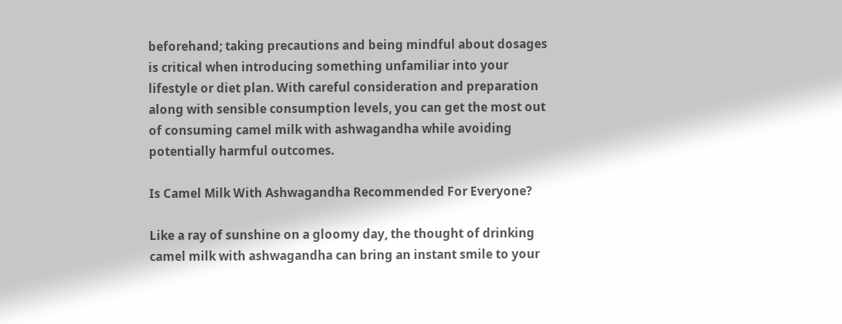beforehand; taking precautions and being mindful about dosages is critical when introducing something unfamiliar into your lifestyle or diet plan. With careful consideration and preparation along with sensible consumption levels, you can get the most out of consuming camel milk with ashwagandha while avoiding potentially harmful outcomes.

Is Camel Milk With Ashwagandha Recommended For Everyone?

Like a ray of sunshine on a gloomy day, the thought of drinking camel milk with ashwagandha can bring an instant smile to your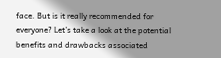face. But is it really recommended for everyone? Let’s take a look at the potential benefits and drawbacks associated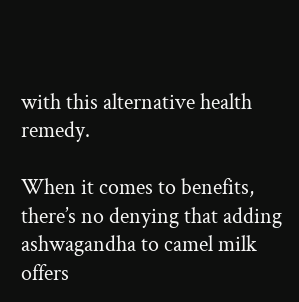with this alternative health remedy.

When it comes to benefits, there’s no denying that adding ashwagandha to camel milk offers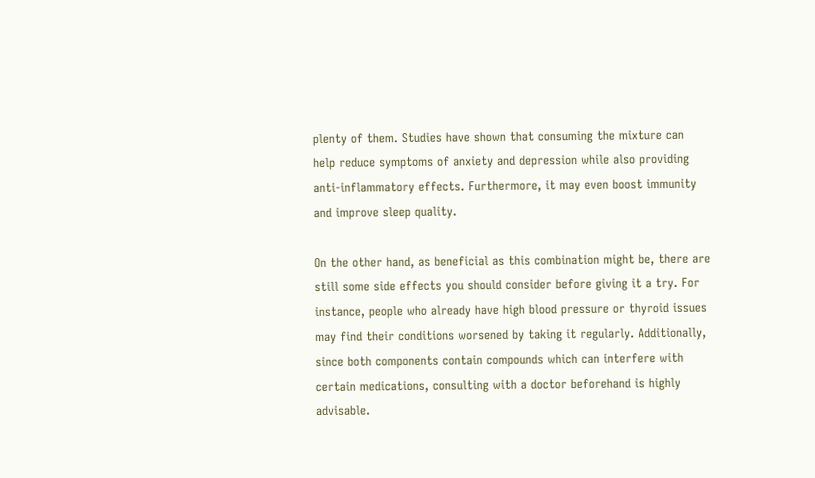plenty of them. Studies have shown that consuming the mixture can help reduce symptoms of anxiety and depression while also providing anti-inflammatory effects. Furthermore, it may even boost immunity and improve sleep quality.

On the other hand, as beneficial as this combination might be, there are still some side effects you should consider before giving it a try. For instance, people who already have high blood pressure or thyroid issues may find their conditions worsened by taking it regularly. Additionally, since both components contain compounds which can interfere with certain medications, consulting with a doctor beforehand is highly advisable.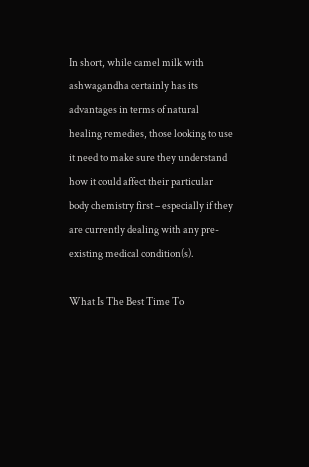In short, while camel milk with ashwagandha certainly has its advantages in terms of natural healing remedies, those looking to use it need to make sure they understand how it could affect their particular body chemistry first – especially if they are currently dealing with any pre-existing medical condition(s).

What Is The Best Time To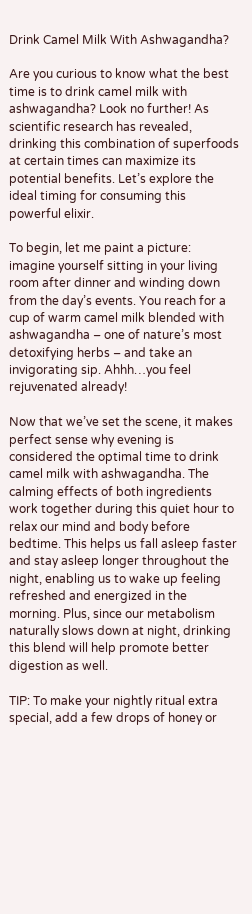Drink Camel Milk With Ashwagandha?

Are you curious to know what the best time is to drink camel milk with ashwagandha? Look no further! As scientific research has revealed, drinking this combination of superfoods at certain times can maximize its potential benefits. Let’s explore the ideal timing for consuming this powerful elixir.

To begin, let me paint a picture: imagine yourself sitting in your living room after dinner and winding down from the day’s events. You reach for a cup of warm camel milk blended with ashwagandha – one of nature’s most detoxifying herbs – and take an invigorating sip. Ahhh…you feel rejuvenated already!

Now that we’ve set the scene, it makes perfect sense why evening is considered the optimal time to drink camel milk with ashwagandha. The calming effects of both ingredients work together during this quiet hour to relax our mind and body before bedtime. This helps us fall asleep faster and stay asleep longer throughout the night, enabling us to wake up feeling refreshed and energized in the morning. Plus, since our metabolism naturally slows down at night, drinking this blend will help promote better digestion as well.

TIP: To make your nightly ritual extra special, add a few drops of honey or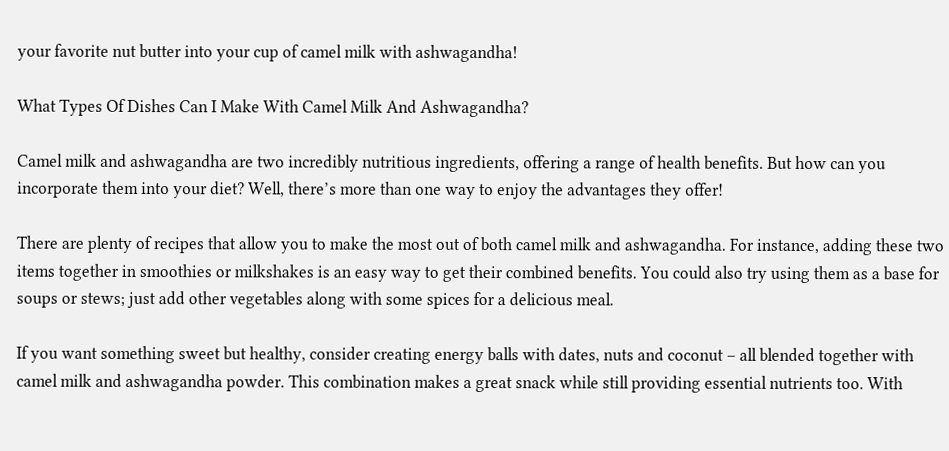your favorite nut butter into your cup of camel milk with ashwagandha!

What Types Of Dishes Can I Make With Camel Milk And Ashwagandha?

Camel milk and ashwagandha are two incredibly nutritious ingredients, offering a range of health benefits. But how can you incorporate them into your diet? Well, there’s more than one way to enjoy the advantages they offer!

There are plenty of recipes that allow you to make the most out of both camel milk and ashwagandha. For instance, adding these two items together in smoothies or milkshakes is an easy way to get their combined benefits. You could also try using them as a base for soups or stews; just add other vegetables along with some spices for a delicious meal.

If you want something sweet but healthy, consider creating energy balls with dates, nuts and coconut – all blended together with camel milk and ashwagandha powder. This combination makes a great snack while still providing essential nutrients too. With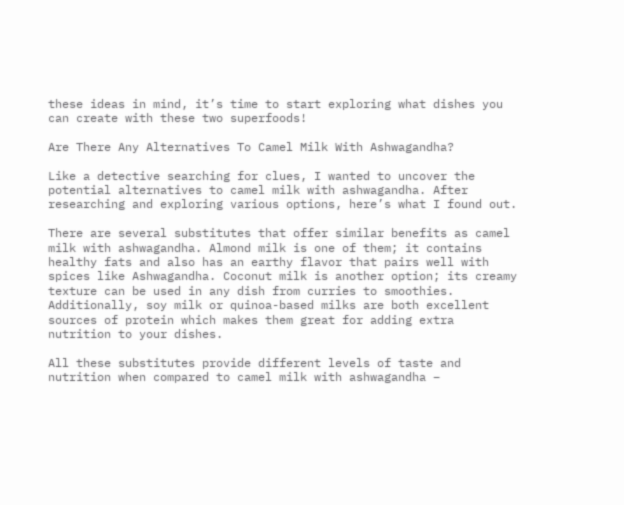these ideas in mind, it’s time to start exploring what dishes you can create with these two superfoods!

Are There Any Alternatives To Camel Milk With Ashwagandha?

Like a detective searching for clues, I wanted to uncover the potential alternatives to camel milk with ashwagandha. After researching and exploring various options, here’s what I found out.

There are several substitutes that offer similar benefits as camel milk with ashwagandha. Almond milk is one of them; it contains healthy fats and also has an earthy flavor that pairs well with spices like Ashwagandha. Coconut milk is another option; its creamy texture can be used in any dish from curries to smoothies. Additionally, soy milk or quinoa-based milks are both excellent sources of protein which makes them great for adding extra nutrition to your dishes.

All these substitutes provide different levels of taste and nutrition when compared to camel milk with ashwagandha –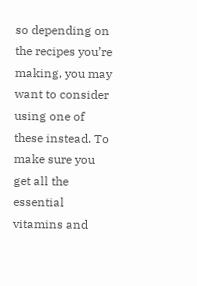so depending on the recipes you’re making, you may want to consider using one of these instead. To make sure you get all the essential vitamins and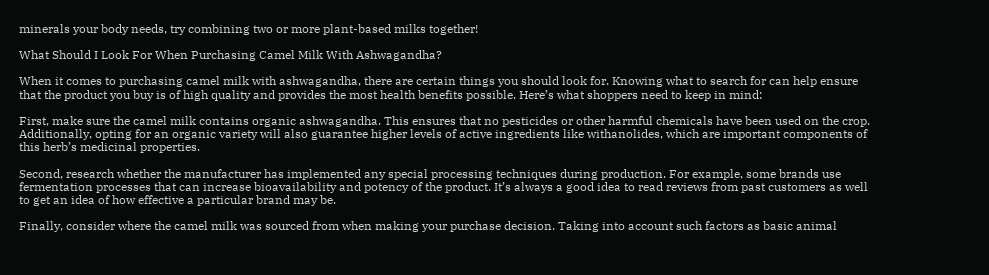minerals your body needs, try combining two or more plant-based milks together!

What Should I Look For When Purchasing Camel Milk With Ashwagandha?

When it comes to purchasing camel milk with ashwagandha, there are certain things you should look for. Knowing what to search for can help ensure that the product you buy is of high quality and provides the most health benefits possible. Here’s what shoppers need to keep in mind:

First, make sure the camel milk contains organic ashwagandha. This ensures that no pesticides or other harmful chemicals have been used on the crop. Additionally, opting for an organic variety will also guarantee higher levels of active ingredients like withanolides, which are important components of this herb’s medicinal properties.

Second, research whether the manufacturer has implemented any special processing techniques during production. For example, some brands use fermentation processes that can increase bioavailability and potency of the product. It’s always a good idea to read reviews from past customers as well to get an idea of how effective a particular brand may be.

Finally, consider where the camel milk was sourced from when making your purchase decision. Taking into account such factors as basic animal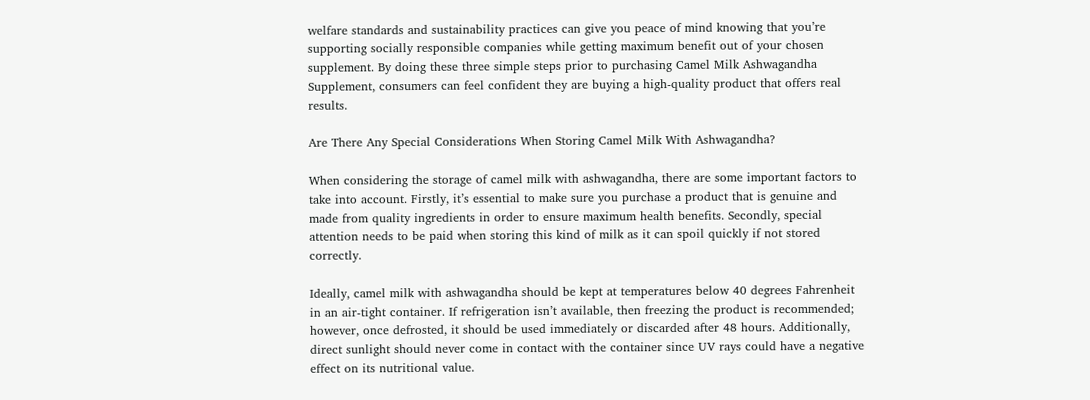welfare standards and sustainability practices can give you peace of mind knowing that you’re supporting socially responsible companies while getting maximum benefit out of your chosen supplement. By doing these three simple steps prior to purchasing Camel Milk Ashwagandha Supplement, consumers can feel confident they are buying a high-quality product that offers real results.

Are There Any Special Considerations When Storing Camel Milk With Ashwagandha?

When considering the storage of camel milk with ashwagandha, there are some important factors to take into account. Firstly, it’s essential to make sure you purchase a product that is genuine and made from quality ingredients in order to ensure maximum health benefits. Secondly, special attention needs to be paid when storing this kind of milk as it can spoil quickly if not stored correctly.

Ideally, camel milk with ashwagandha should be kept at temperatures below 40 degrees Fahrenheit in an air-tight container. If refrigeration isn’t available, then freezing the product is recommended; however, once defrosted, it should be used immediately or discarded after 48 hours. Additionally, direct sunlight should never come in contact with the container since UV rays could have a negative effect on its nutritional value.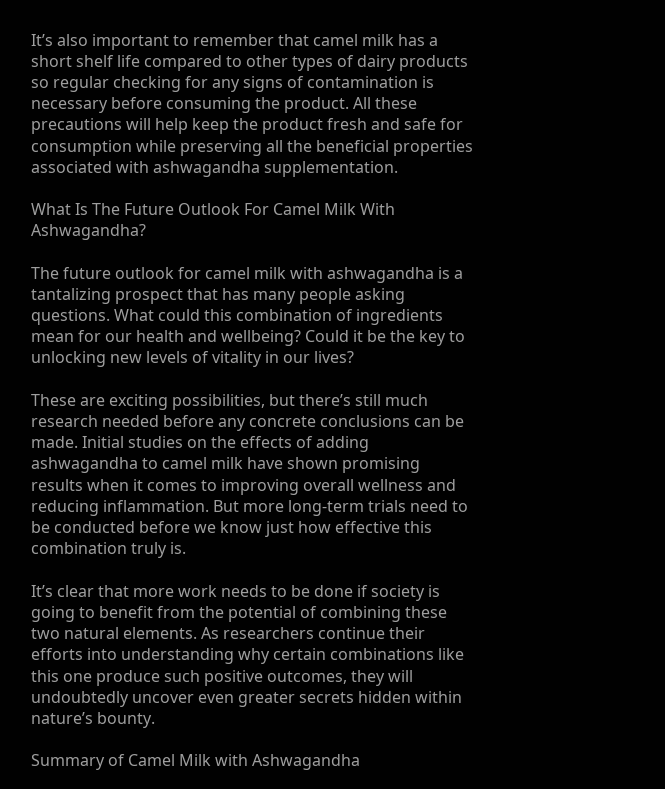It’s also important to remember that camel milk has a short shelf life compared to other types of dairy products so regular checking for any signs of contamination is necessary before consuming the product. All these precautions will help keep the product fresh and safe for consumption while preserving all the beneficial properties associated with ashwagandha supplementation.

What Is The Future Outlook For Camel Milk With Ashwagandha?

The future outlook for camel milk with ashwagandha is a tantalizing prospect that has many people asking questions. What could this combination of ingredients mean for our health and wellbeing? Could it be the key to unlocking new levels of vitality in our lives?

These are exciting possibilities, but there’s still much research needed before any concrete conclusions can be made. Initial studies on the effects of adding ashwagandha to camel milk have shown promising results when it comes to improving overall wellness and reducing inflammation. But more long-term trials need to be conducted before we know just how effective this combination truly is.

It’s clear that more work needs to be done if society is going to benefit from the potential of combining these two natural elements. As researchers continue their efforts into understanding why certain combinations like this one produce such positive outcomes, they will undoubtedly uncover even greater secrets hidden within nature’s bounty.

Summary of Camel Milk with Ashwagandha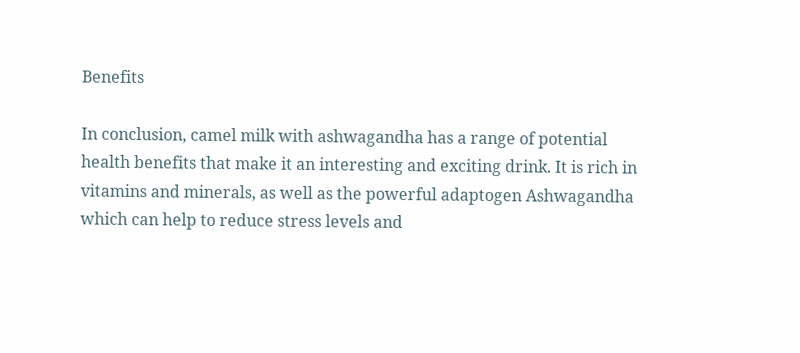Benefits

In conclusion, camel milk with ashwagandha has a range of potential health benefits that make it an interesting and exciting drink. It is rich in vitamins and minerals, as well as the powerful adaptogen Ashwagandha which can help to reduce stress levels and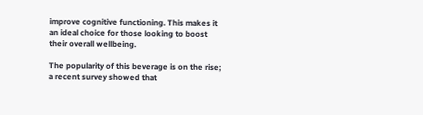improve cognitive functioning. This makes it an ideal choice for those looking to boost their overall wellbeing.

The popularity of this beverage is on the rise; a recent survey showed that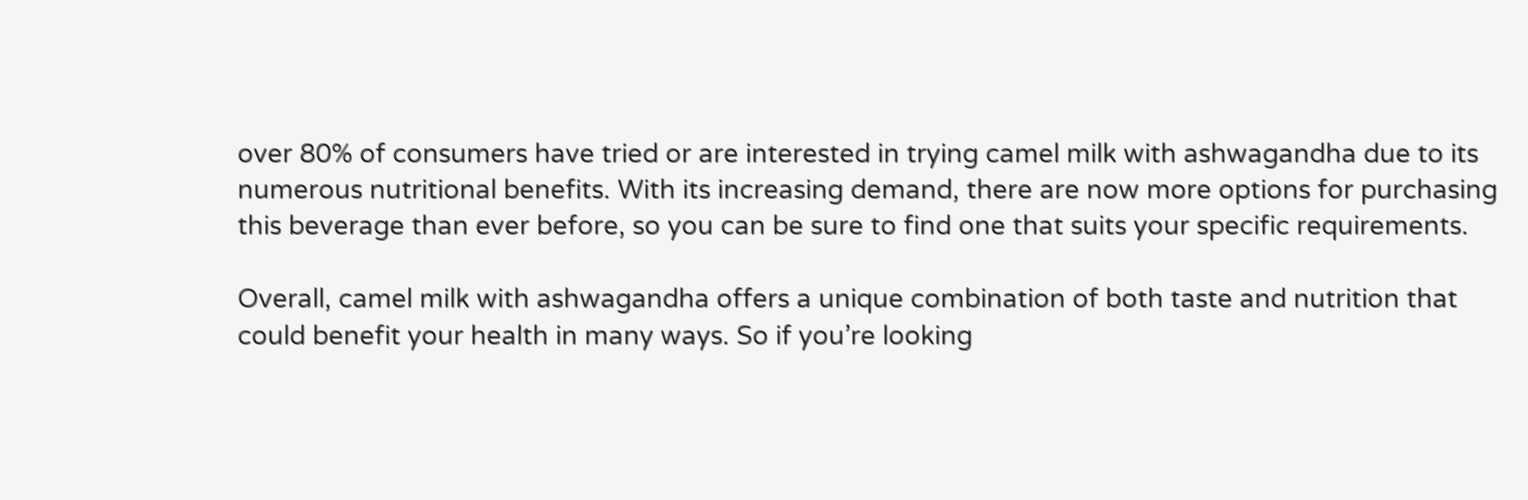over 80% of consumers have tried or are interested in trying camel milk with ashwagandha due to its numerous nutritional benefits. With its increasing demand, there are now more options for purchasing this beverage than ever before, so you can be sure to find one that suits your specific requirements.

Overall, camel milk with ashwagandha offers a unique combination of both taste and nutrition that could benefit your health in many ways. So if you’re looking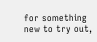for something new to try out,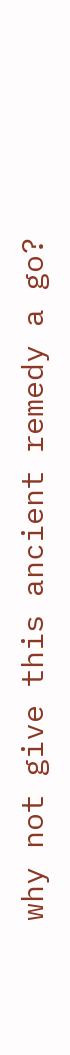why not give this ancient remedy a go?